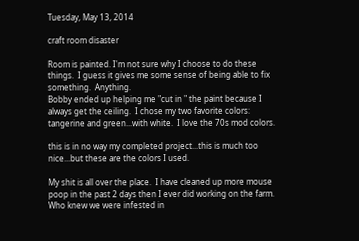Tuesday, May 13, 2014

craft room disaster

Room is painted. I'm not sure why I choose to do these things.  I guess it gives me some sense of being able to fix something.  Anything.
Bobby ended up helping me "cut in " the paint because I always get the ceiling.  I chose my two favorite colors: tangerine and green...with white.  I love the 70s mod colors.

this is in no way my completed project...this is much too nice...but these are the colors I used.

My shit is all over the place.  I have cleaned up more mouse poop in the past 2 days then I ever did working on the farm.  Who knew we were infested in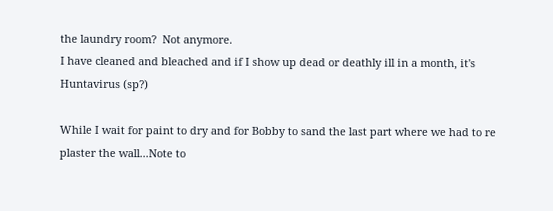the laundry room?  Not anymore.
I have cleaned and bleached and if I show up dead or deathly ill in a month, it's Huntavirus (sp?)

While I wait for paint to dry and for Bobby to sand the last part where we had to re plaster the wall...Note to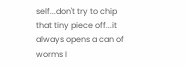self...don't try to chip that tiny piece off...it always opens a can of worms I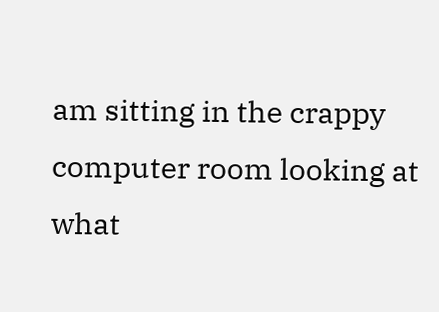am sitting in the crappy computer room looking at what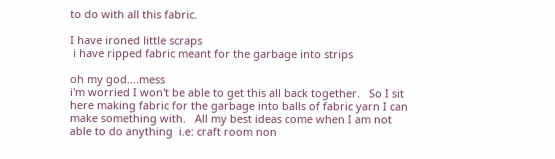to do with all this fabric.

I have ironed little scraps
 i have ripped fabric meant for the garbage into strips

oh my god....mess
i'm worried I won't be able to get this all back together.   So I sit here making fabric for the garbage into balls of fabric yarn I can make something with.   All my best ideas come when I am not able to do anything  i.e: craft room non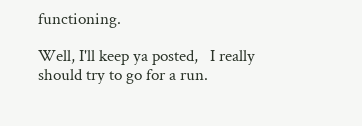functioning.

Well, I'll keep ya posted,   I really should try to go for a run.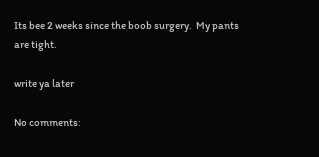Its bee 2 weeks since the boob surgery.  My pants are tight.

write ya later

No comments: